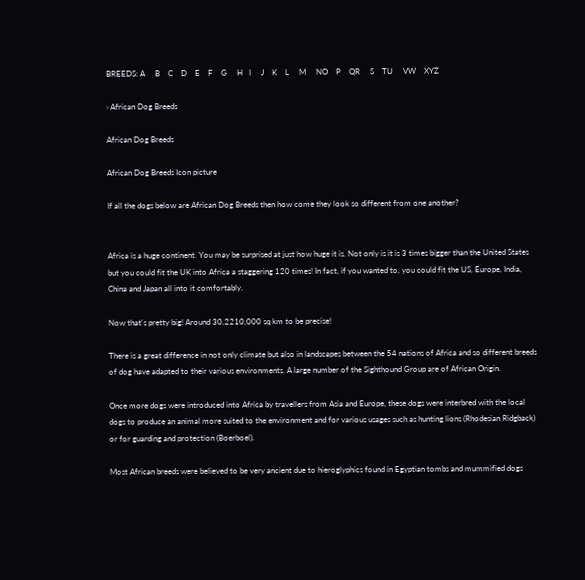BREEDS: A     B    C    D    E    F    G     H   I     J    K    L     M     NO    P    QR     S    TU     VW    XYZ

› African Dog Breeds

African Dog Breeds

African Dog Breeds Icon picture

If all the dogs below are African Dog Breeds then how come they look so different from one another?


Africa is a huge continent. You may be surprised at just how huge it is. Not only is it is 3 times bigger than the United States but you could fit the UK into Africa a staggering 120 times! In fact, if you wanted to, you could fit the US, Europe, India, China and Japan all into it comfortably.

Now that's pretty big! Around 30,2210,000 sq km to be precise!

There is a great difference in not only climate but also in landscapes between the 54 nations of Africa and so different breeds of dog have adapted to their various environments. A large number of the Sighthound Group are of African Origin.

Once more dogs were introduced into Africa by travellers from Asia and Europe, these dogs were interbred with the local dogs to produce an animal more suited to the environment and for various usages such as hunting lions (Rhodesian Ridgback) or for guarding and protection (Boerboel).

Most African breeds were believed to be very ancient due to hieroglyphics found in Egyptian tombs and mummified dogs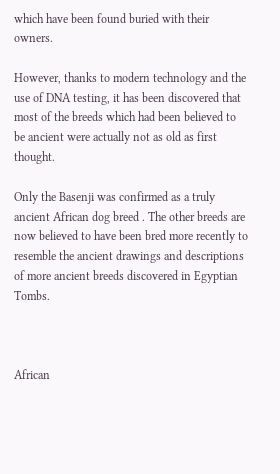which have been found buried with their owners.

However, thanks to modern technology and the use of DNA testing, it has been discovered that most of the breeds which had been believed to be ancient were actually not as old as first thought.

Only the Basenji was confirmed as a truly ancient African dog breed . The other breeds are now believed to have been bred more recently to resemble the ancient drawings and descriptions of more ancient breeds discovered in Egyptian Tombs.



African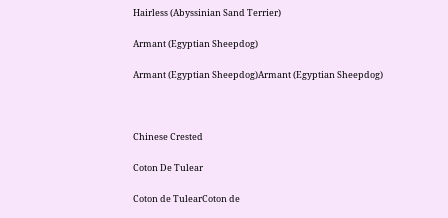Hairless (Abyssinian Sand Terrier)

Armant (Egyptian Sheepdog)

Armant (Egyptian Sheepdog)Armant (Egyptian Sheepdog)



Chinese Crested

Coton De Tulear

Coton de TulearCoton de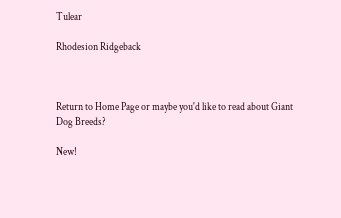Tulear

Rhodesion Ridgeback



Return to Home Page or maybe you'd like to read about Giant Dog Breeds?

New!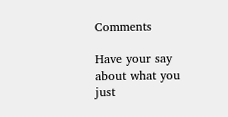Comments

Have your say about what you just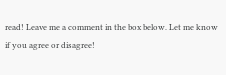read! Leave me a comment in the box below. Let me know if you agree or disagree!